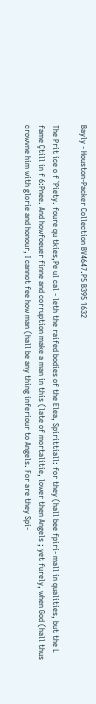Bayly - Houston-Packer Collection BV4647.P5 B395 1632

The Prit ice o f `Piety. foure qu tkies,Pe ul cal - leth the raifed bodies of the Elea, Spirittiall: for they (hall bee fpiri- mall in qualities, but the L fame Çtill in f 6:Pnee. And howfoeuer finne and corruption make a man in this (late of mortalitie, lower then Angels ; yet furely, when God (hall thus crowvne him with glorie and honour, I cannot fee how man (hall be any thing ínferiour to Angels. For are they Spi-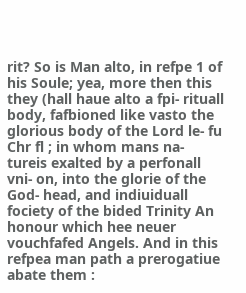rit? So is Man alto, in refpe 1 of his Soule; yea, more then this they (hall haue alto a fpi- rituall body, fafbioned like vasto the glorious body of the Lord le- fu Chr fl ; in whom mans na- tureis exalted by a perfonall vni- on, into the glorie of the God- head, and indiuiduall fociety of the bided Trinity An honour which hee neuer vouchfafed Angels. And in this refpea man path a prerogatiue abate them :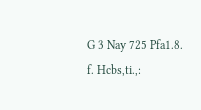G 3 Nay 725 Pfa1.8. f. Hcbs,ti.,: